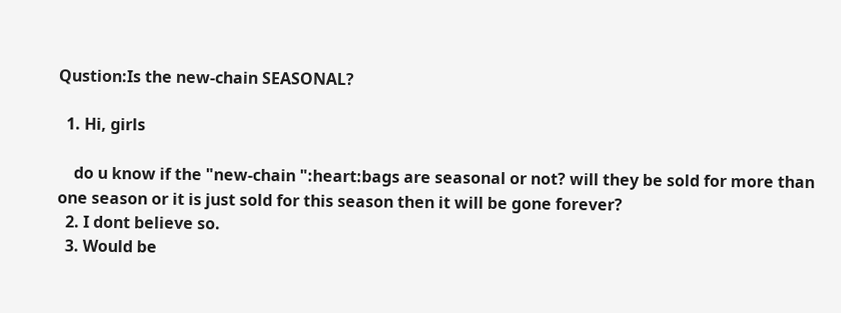Qustion:Is the new-chain SEASONAL?

  1. Hi, girls

    do u know if the "new-chain ":heart:bags are seasonal or not? will they be sold for more than one season or it is just sold for this season then it will be gone forever?
  2. I dont believe so.
  3. Would be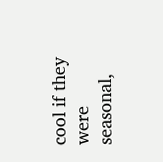cool if they were seasonal,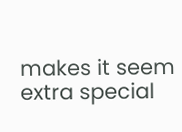makes it seem extra special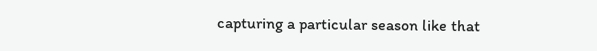capturing a particular season like that